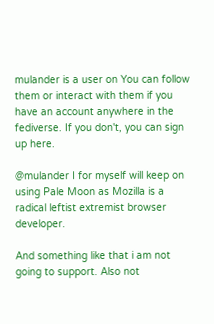mulander is a user on You can follow them or interact with them if you have an account anywhere in the fediverse. If you don't, you can sign up here.

@mulander I for myself will keep on using Pale Moon as Mozilla is a radical leftist extremist browser developer.

And something like that i am not going to support. Also not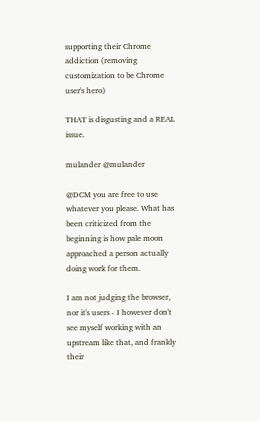supporting their Chrome addiction (removing customization to be Chrome user's hero)

THAT is disgusting and a REAL issue.

mulander @mulander

@DCM you are free to use whatever you please. What has been criticized from the beginning is how pale moon approached a person actually doing work for them.

I am not judging the browser, nor it's users - I however don't see myself working with an upstream like that, and frankly their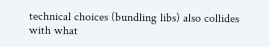technical choices (bundling libs) also collides with what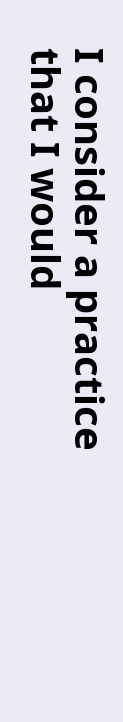I consider a practice that I would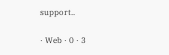support..

· Web · 0 · 3